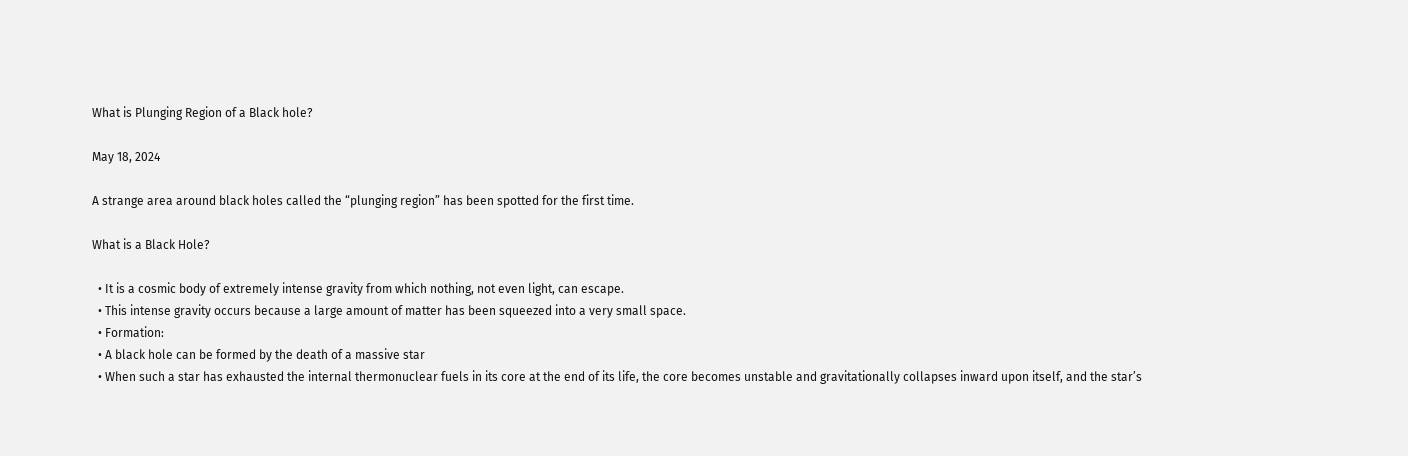What is Plunging Region of a Black hole?

May 18, 2024

A strange area around black holes called the “plunging region” has been spotted for the first time.

What is a Black Hole?

  • It is a cosmic body of extremely intense gravity from which nothing, not even light, can escape.
  • This intense gravity occurs because a large amount of matter has been squeezed into a very small space.
  • Formation:
  • A black hole can be formed by the death of a massive star
  • When such a star has exhausted the internal thermonuclear fuels in its core at the end of its life, the core becomes unstable and gravitationally collapses inward upon itself, and the star’s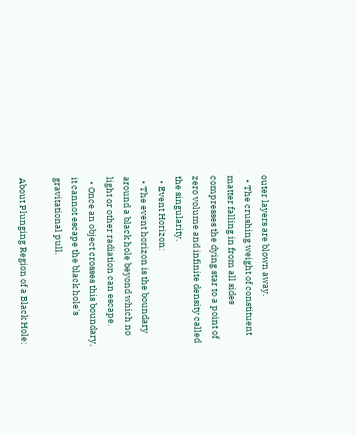outer layers are blown away.
  • The crushing weight of constituent matter falling in from all sides compresses the dying star to a point of zero volume and infinite density called the singularity.
  • Event Horizon:
  • The event horizon is the boundary around a black hole beyond which no light or other radiation can escape.
  • Once an object crosses this boundary, it cannot escape the black hole's gravitational pull.

About Plunging Region of a Black Hole: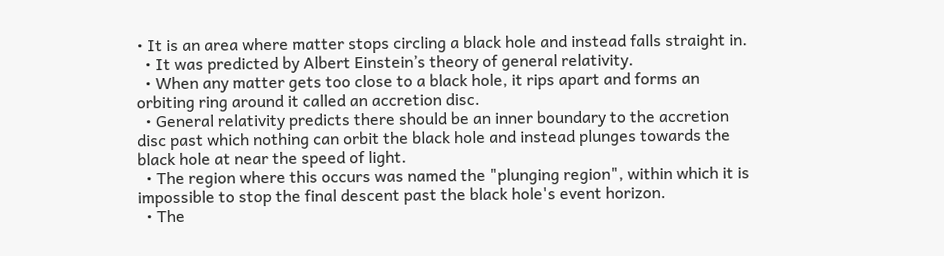• It is an area where matter stops circling a black hole and instead falls straight in.
  • It was predicted by Albert Einstein’s theory of general relativity.
  • When any matter gets too close to a black hole, it rips apart and forms an orbiting ring around it called an accretion disc.
  • General relativity predicts there should be an inner boundary to the accretion disc past which nothing can orbit the black hole and instead plunges towards the black hole at near the speed of light.
  • The region where this occurs was named the "plunging region", within which it is impossible to stop the final descent past the black hole's event horizon.
  • The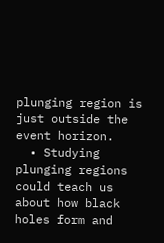plunging region is just outside the event horizon.
  • Studying plunging regions could teach us about how black holes form and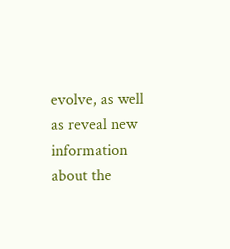evolve, as well as reveal new information about the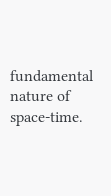fundamental nature of space-time.